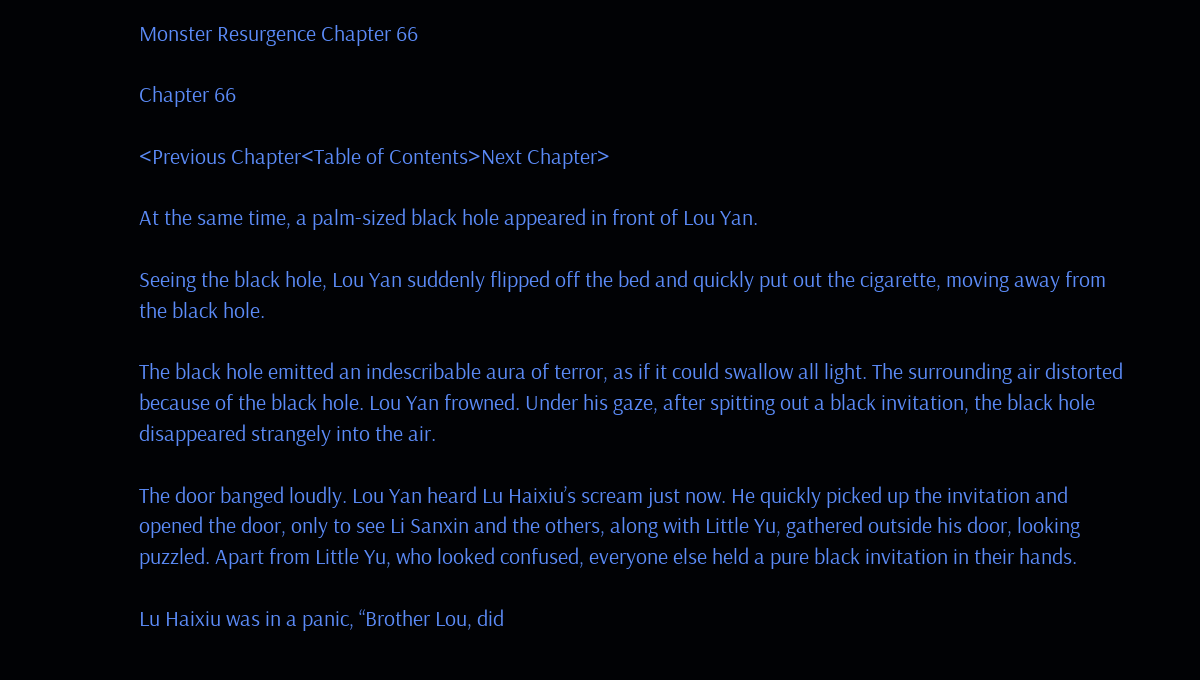Monster Resurgence Chapter 66

Chapter 66

<Previous Chapter<Table of Contents>Next Chapter>

At the same time, a palm-sized black hole appeared in front of Lou Yan.

Seeing the black hole, Lou Yan suddenly flipped off the bed and quickly put out the cigarette, moving away from the black hole.

The black hole emitted an indescribable aura of terror, as if it could swallow all light. The surrounding air distorted because of the black hole. Lou Yan frowned. Under his gaze, after spitting out a black invitation, the black hole disappeared strangely into the air.

The door banged loudly. Lou Yan heard Lu Haixiu’s scream just now. He quickly picked up the invitation and opened the door, only to see Li Sanxin and the others, along with Little Yu, gathered outside his door, looking puzzled. Apart from Little Yu, who looked confused, everyone else held a pure black invitation in their hands.

Lu Haixiu was in a panic, “Brother Lou, did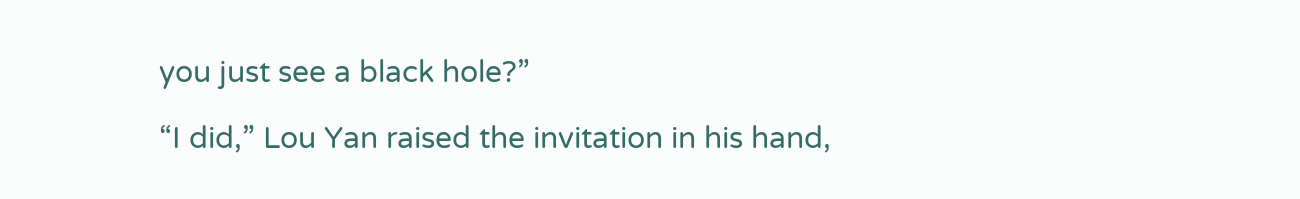you just see a black hole?”

“I did,” Lou Yan raised the invitation in his hand,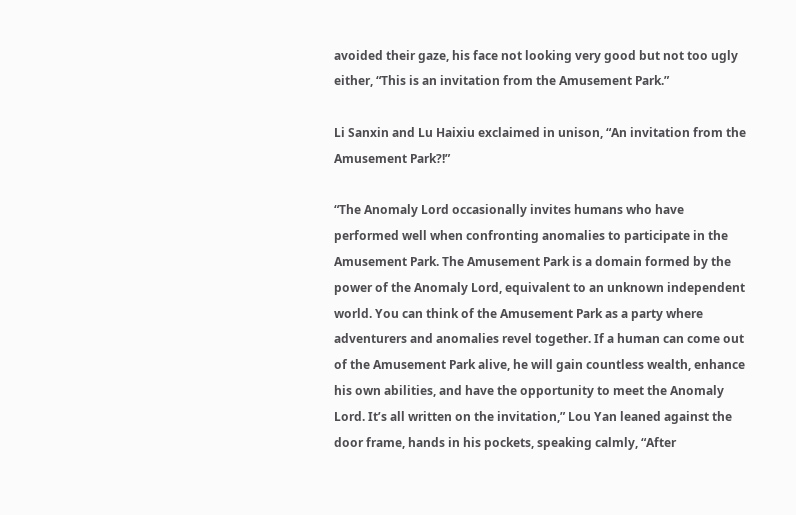avoided their gaze, his face not looking very good but not too ugly either, “This is an invitation from the Amusement Park.”

Li Sanxin and Lu Haixiu exclaimed in unison, “An invitation from the Amusement Park?!”

“The Anomaly Lord occasionally invites humans who have performed well when confronting anomalies to participate in the Amusement Park. The Amusement Park is a domain formed by the power of the Anomaly Lord, equivalent to an unknown independent world. You can think of the Amusement Park as a party where adventurers and anomalies revel together. If a human can come out of the Amusement Park alive, he will gain countless wealth, enhance his own abilities, and have the opportunity to meet the Anomaly Lord. It’s all written on the invitation,” Lou Yan leaned against the door frame, hands in his pockets, speaking calmly, “After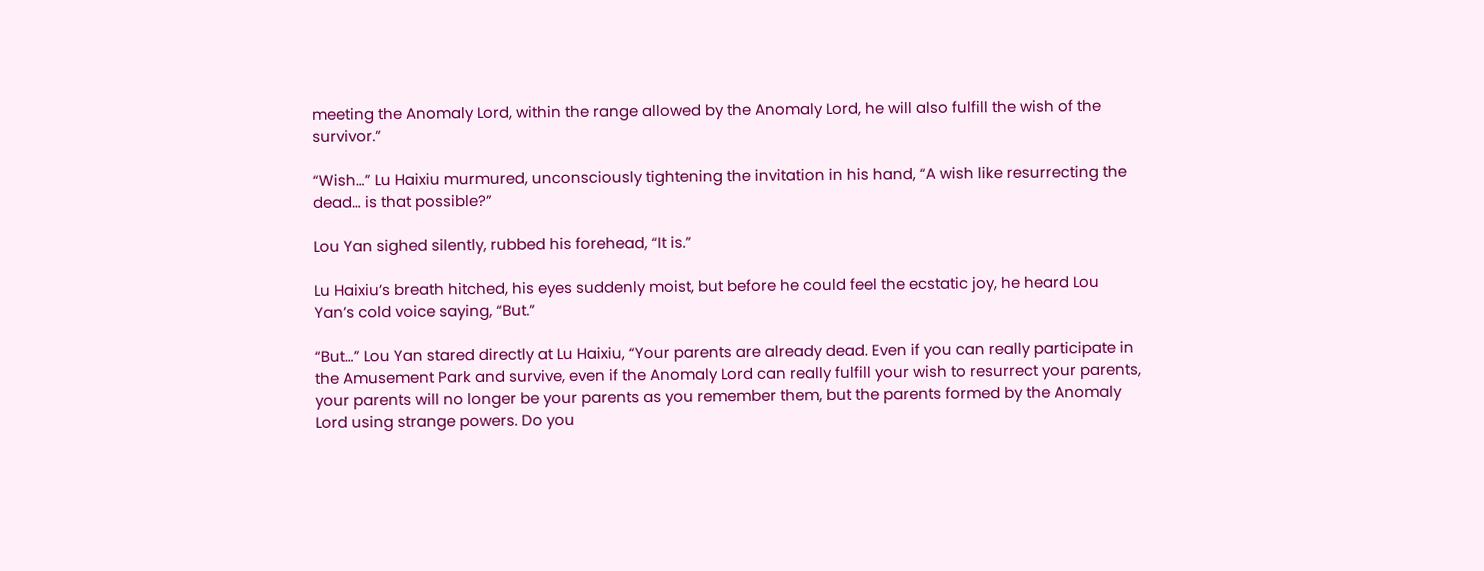meeting the Anomaly Lord, within the range allowed by the Anomaly Lord, he will also fulfill the wish of the survivor.”

“Wish…” Lu Haixiu murmured, unconsciously tightening the invitation in his hand, “A wish like resurrecting the dead… is that possible?”

Lou Yan sighed silently, rubbed his forehead, “It is.”

Lu Haixiu’s breath hitched, his eyes suddenly moist, but before he could feel the ecstatic joy, he heard Lou Yan’s cold voice saying, “But.”

“But…” Lou Yan stared directly at Lu Haixiu, “Your parents are already dead. Even if you can really participate in the Amusement Park and survive, even if the Anomaly Lord can really fulfill your wish to resurrect your parents, your parents will no longer be your parents as you remember them, but the parents formed by the Anomaly Lord using strange powers. Do you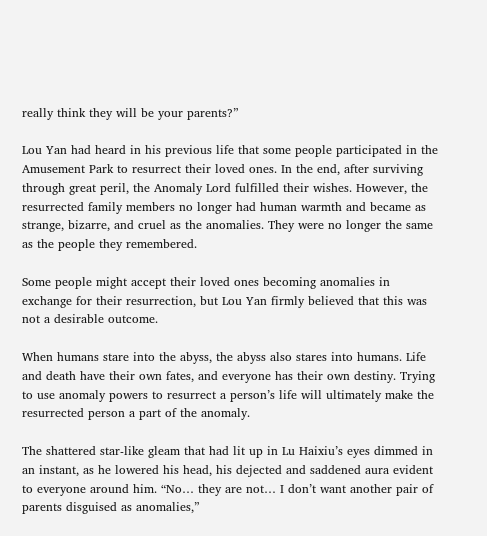really think they will be your parents?”

Lou Yan had heard in his previous life that some people participated in the Amusement Park to resurrect their loved ones. In the end, after surviving through great peril, the Anomaly Lord fulfilled their wishes. However, the resurrected family members no longer had human warmth and became as strange, bizarre, and cruel as the anomalies. They were no longer the same as the people they remembered.

Some people might accept their loved ones becoming anomalies in exchange for their resurrection, but Lou Yan firmly believed that this was not a desirable outcome.

When humans stare into the abyss, the abyss also stares into humans. Life and death have their own fates, and everyone has their own destiny. Trying to use anomaly powers to resurrect a person’s life will ultimately make the resurrected person a part of the anomaly.

The shattered star-like gleam that had lit up in Lu Haixiu’s eyes dimmed in an instant, as he lowered his head, his dejected and saddened aura evident to everyone around him. “No… they are not… I don’t want another pair of parents disguised as anomalies,”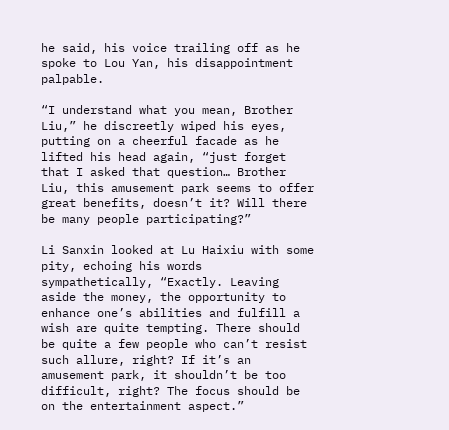he said, his voice trailing off as he spoke to Lou Yan, his disappointment palpable.

“I understand what you mean, Brother Liu,” he discreetly wiped his eyes, putting on a cheerful facade as he lifted his head again, “just forget that I asked that question… Brother Liu, this amusement park seems to offer great benefits, doesn’t it? Will there be many people participating?”

Li Sanxin looked at Lu Haixiu with some pity, echoing his words sympathetically, “Exactly. Leaving aside the money, the opportunity to enhance one’s abilities and fulfill a wish are quite tempting. There should be quite a few people who can’t resist such allure, right? If it’s an amusement park, it shouldn’t be too difficult, right? The focus should be on the entertainment aspect.”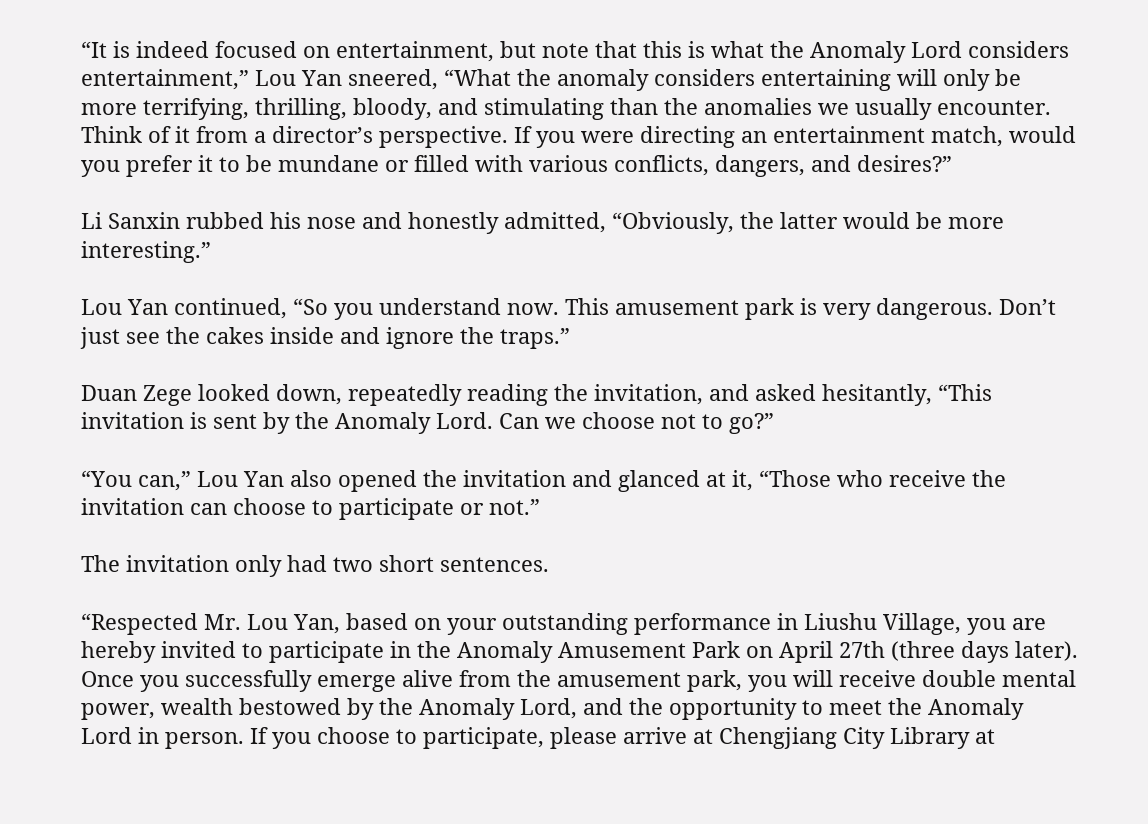“It is indeed focused on entertainment, but note that this is what the Anomaly Lord considers entertainment,” Lou Yan sneered, “What the anomaly considers entertaining will only be more terrifying, thrilling, bloody, and stimulating than the anomalies we usually encounter. Think of it from a director’s perspective. If you were directing an entertainment match, would you prefer it to be mundane or filled with various conflicts, dangers, and desires?”

Li Sanxin rubbed his nose and honestly admitted, “Obviously, the latter would be more interesting.”

Lou Yan continued, “So you understand now. This amusement park is very dangerous. Don’t just see the cakes inside and ignore the traps.”

Duan Zege looked down, repeatedly reading the invitation, and asked hesitantly, “This invitation is sent by the Anomaly Lord. Can we choose not to go?”

“You can,” Lou Yan also opened the invitation and glanced at it, “Those who receive the invitation can choose to participate or not.”

The invitation only had two short sentences.

“Respected Mr. Lou Yan, based on your outstanding performance in Liushu Village, you are hereby invited to participate in the Anomaly Amusement Park on April 27th (three days later). Once you successfully emerge alive from the amusement park, you will receive double mental power, wealth bestowed by the Anomaly Lord, and the opportunity to meet the Anomaly Lord in person. If you choose to participate, please arrive at Chengjiang City Library at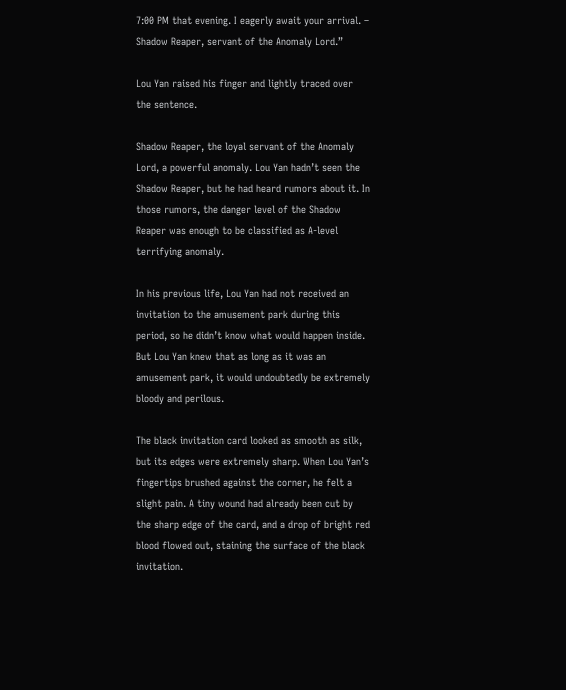7:00 PM that evening. I eagerly await your arrival. – Shadow Reaper, servant of the Anomaly Lord.”

Lou Yan raised his finger and lightly traced over the sentence.

Shadow Reaper, the loyal servant of the Anomaly Lord, a powerful anomaly. Lou Yan hadn’t seen the Shadow Reaper, but he had heard rumors about it. In those rumors, the danger level of the Shadow Reaper was enough to be classified as A-level terrifying anomaly.

In his previous life, Lou Yan had not received an invitation to the amusement park during this period, so he didn’t know what would happen inside. But Lou Yan knew that as long as it was an amusement park, it would undoubtedly be extremely bloody and perilous.

The black invitation card looked as smooth as silk, but its edges were extremely sharp. When Lou Yan’s fingertips brushed against the corner, he felt a slight pain. A tiny wound had already been cut by the sharp edge of the card, and a drop of bright red blood flowed out, staining the surface of the black invitation.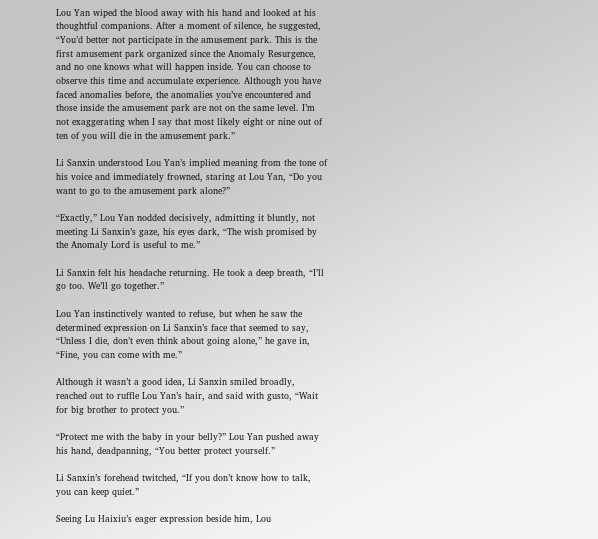Lou Yan wiped the blood away with his hand and looked at his thoughtful companions. After a moment of silence, he suggested, “You’d better not participate in the amusement park. This is the first amusement park organized since the Anomaly Resurgence, and no one knows what will happen inside. You can choose to observe this time and accumulate experience. Although you have faced anomalies before, the anomalies you’ve encountered and those inside the amusement park are not on the same level. I’m not exaggerating when I say that most likely eight or nine out of ten of you will die in the amusement park.”

Li Sanxin understood Lou Yan’s implied meaning from the tone of his voice and immediately frowned, staring at Lou Yan, “Do you want to go to the amusement park alone?”

“Exactly,” Lou Yan nodded decisively, admitting it bluntly, not meeting Li Sanxin’s gaze, his eyes dark, “The wish promised by the Anomaly Lord is useful to me.”

Li Sanxin felt his headache returning. He took a deep breath, “I’ll go too. We’ll go together.”

Lou Yan instinctively wanted to refuse, but when he saw the determined expression on Li Sanxin’s face that seemed to say, “Unless I die, don’t even think about going alone,” he gave in, “Fine, you can come with me.”

Although it wasn’t a good idea, Li Sanxin smiled broadly, reached out to ruffle Lou Yan’s hair, and said with gusto, “Wait for big brother to protect you.”

“Protect me with the baby in your belly?” Lou Yan pushed away his hand, deadpanning, “You better protect yourself.”

Li Sanxin’s forehead twitched, “If you don’t know how to talk, you can keep quiet.”

Seeing Lu Haixiu’s eager expression beside him, Lou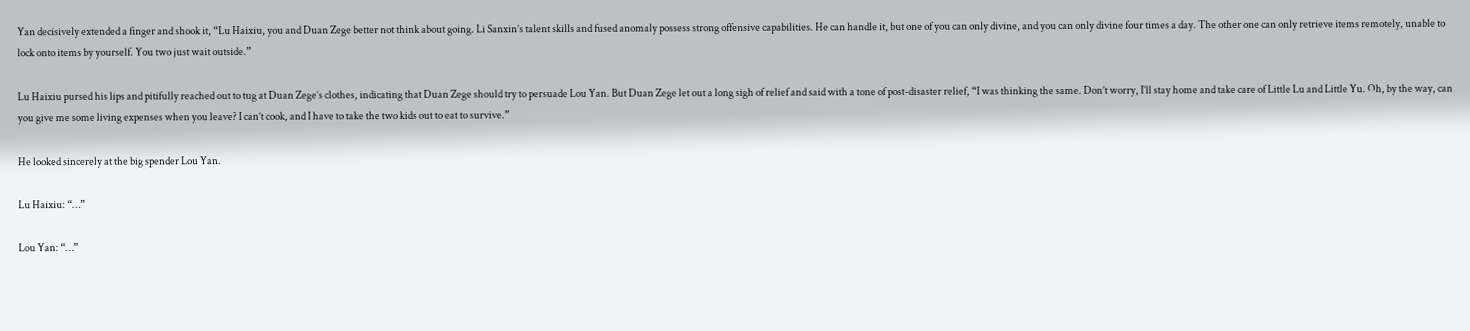Yan decisively extended a finger and shook it, “Lu Haixiu, you and Duan Zege better not think about going. Li Sanxin’s talent skills and fused anomaly possess strong offensive capabilities. He can handle it, but one of you can only divine, and you can only divine four times a day. The other one can only retrieve items remotely, unable to lock onto items by yourself. You two just wait outside.”

Lu Haixiu pursed his lips and pitifully reached out to tug at Duan Zege’s clothes, indicating that Duan Zege should try to persuade Lou Yan. But Duan Zege let out a long sigh of relief and said with a tone of post-disaster relief, “I was thinking the same. Don’t worry, I’ll stay home and take care of Little Lu and Little Yu. Oh, by the way, can you give me some living expenses when you leave? I can’t cook, and I have to take the two kids out to eat to survive.”

He looked sincerely at the big spender Lou Yan.

Lu Haixiu: “…”

Lou Yan: “…”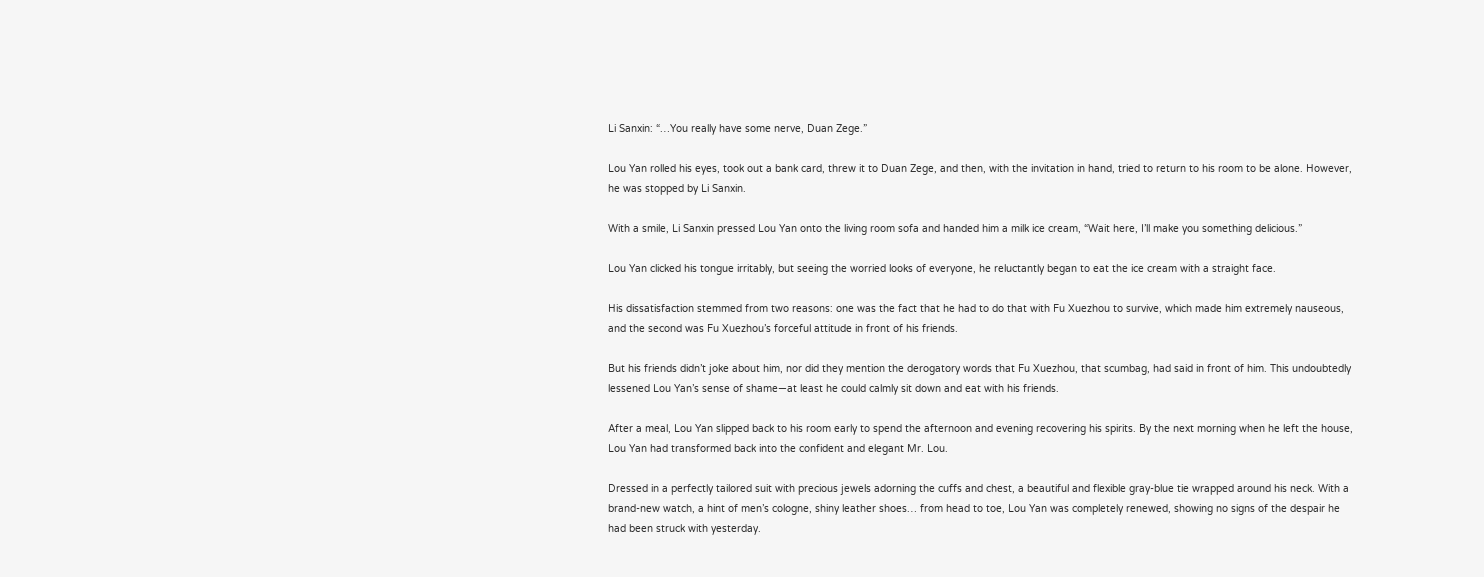Li Sanxin: “…You really have some nerve, Duan Zege.”

Lou Yan rolled his eyes, took out a bank card, threw it to Duan Zege, and then, with the invitation in hand, tried to return to his room to be alone. However, he was stopped by Li Sanxin.

With a smile, Li Sanxin pressed Lou Yan onto the living room sofa and handed him a milk ice cream, “Wait here, I’ll make you something delicious.”

Lou Yan clicked his tongue irritably, but seeing the worried looks of everyone, he reluctantly began to eat the ice cream with a straight face.

His dissatisfaction stemmed from two reasons: one was the fact that he had to do that with Fu Xuezhou to survive, which made him extremely nauseous, and the second was Fu Xuezhou’s forceful attitude in front of his friends.

But his friends didn’t joke about him, nor did they mention the derogatory words that Fu Xuezhou, that scumbag, had said in front of him. This undoubtedly lessened Lou Yan’s sense of shame—at least he could calmly sit down and eat with his friends.

After a meal, Lou Yan slipped back to his room early to spend the afternoon and evening recovering his spirits. By the next morning when he left the house, Lou Yan had transformed back into the confident and elegant Mr. Lou.

Dressed in a perfectly tailored suit with precious jewels adorning the cuffs and chest, a beautiful and flexible gray-blue tie wrapped around his neck. With a brand-new watch, a hint of men’s cologne, shiny leather shoes… from head to toe, Lou Yan was completely renewed, showing no signs of the despair he had been struck with yesterday.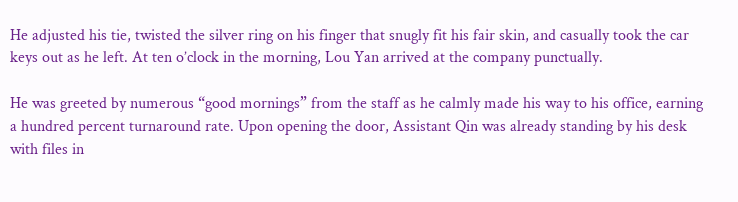He adjusted his tie, twisted the silver ring on his finger that snugly fit his fair skin, and casually took the car keys out as he left. At ten o’clock in the morning, Lou Yan arrived at the company punctually.

He was greeted by numerous “good mornings” from the staff as he calmly made his way to his office, earning a hundred percent turnaround rate. Upon opening the door, Assistant Qin was already standing by his desk with files in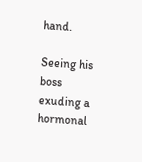hand.

Seeing his boss exuding a hormonal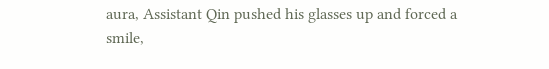aura, Assistant Qin pushed his glasses up and forced a smile,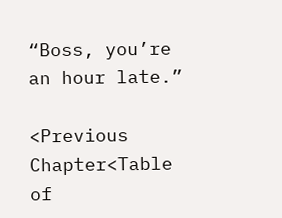“Boss, you’re an hour late.”

<Previous Chapter<Table of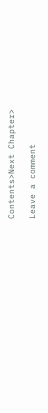Contents>Next Chapter>

Leave a comment